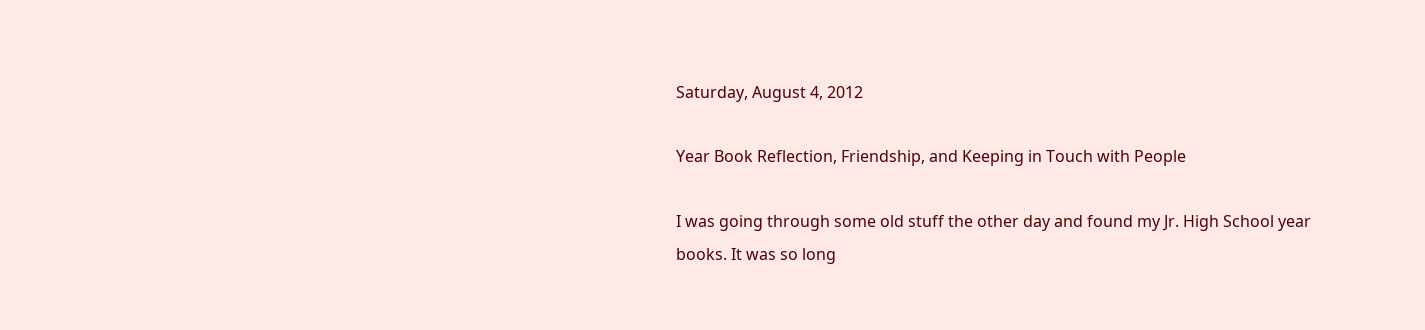Saturday, August 4, 2012

Year Book Reflection, Friendship, and Keeping in Touch with People

I was going through some old stuff the other day and found my Jr. High School year books. It was so long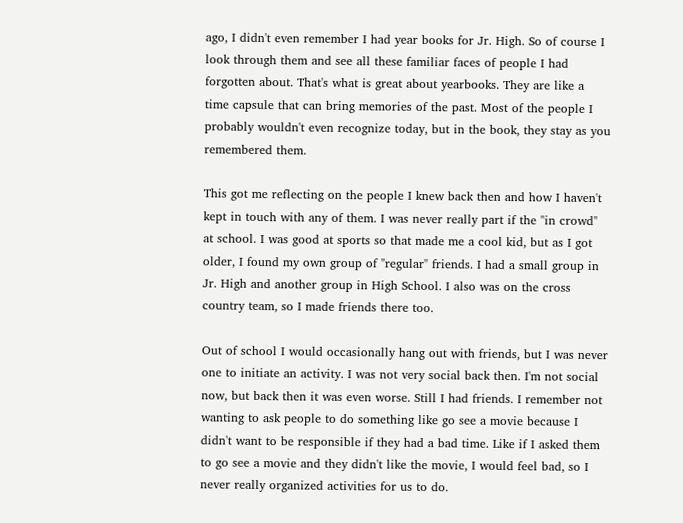ago, I didn't even remember I had year books for Jr. High. So of course I look through them and see all these familiar faces of people I had forgotten about. That's what is great about yearbooks. They are like a time capsule that can bring memories of the past. Most of the people I probably wouldn't even recognize today, but in the book, they stay as you remembered them.

This got me reflecting on the people I knew back then and how I haven't kept in touch with any of them. I was never really part if the "in crowd" at school. I was good at sports so that made me a cool kid, but as I got older, I found my own group of "regular" friends. I had a small group in Jr. High and another group in High School. I also was on the cross country team, so I made friends there too.

Out of school I would occasionally hang out with friends, but I was never one to initiate an activity. I was not very social back then. I'm not social now, but back then it was even worse. Still I had friends. I remember not wanting to ask people to do something like go see a movie because I didn't want to be responsible if they had a bad time. Like if I asked them to go see a movie and they didn't like the movie, I would feel bad, so I never really organized activities for us to do.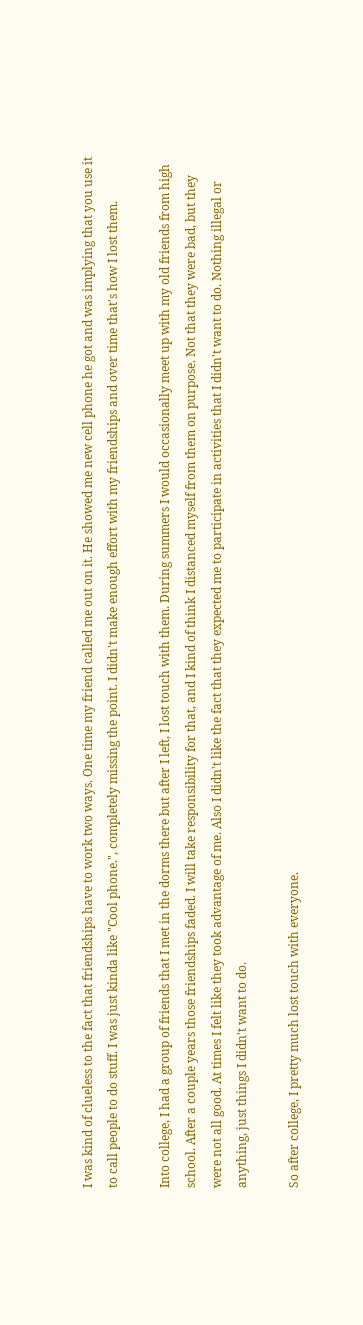I was kind of clueless to the fact that friendships have to work two ways. One time my friend called me out on it. He showed me new cell phone he got and was implying that you use it to call people to do stuff. I was just kinda like "Cool phone.", completely missing the point. I didn't make enough effort with my friendships and over time that's how I lost them.

Into college, I had a group of friends that I met in the dorms there but after I left, I lost touch with them. During summers I would occasionally meet up with my old friends from high school. After a couple years those friendships faded. I will take responsibility for that, and I kind of think I distanced myself from them on purpose. Not that they were bad, but they were not all good. At times I felt like they took advantage of me. Also I didn't like the fact that they expected me to participate in activities that I didn't want to do. Nothing illegal or anything, just things I didn't want to do.

So after college, I pretty much lost touch with everyone.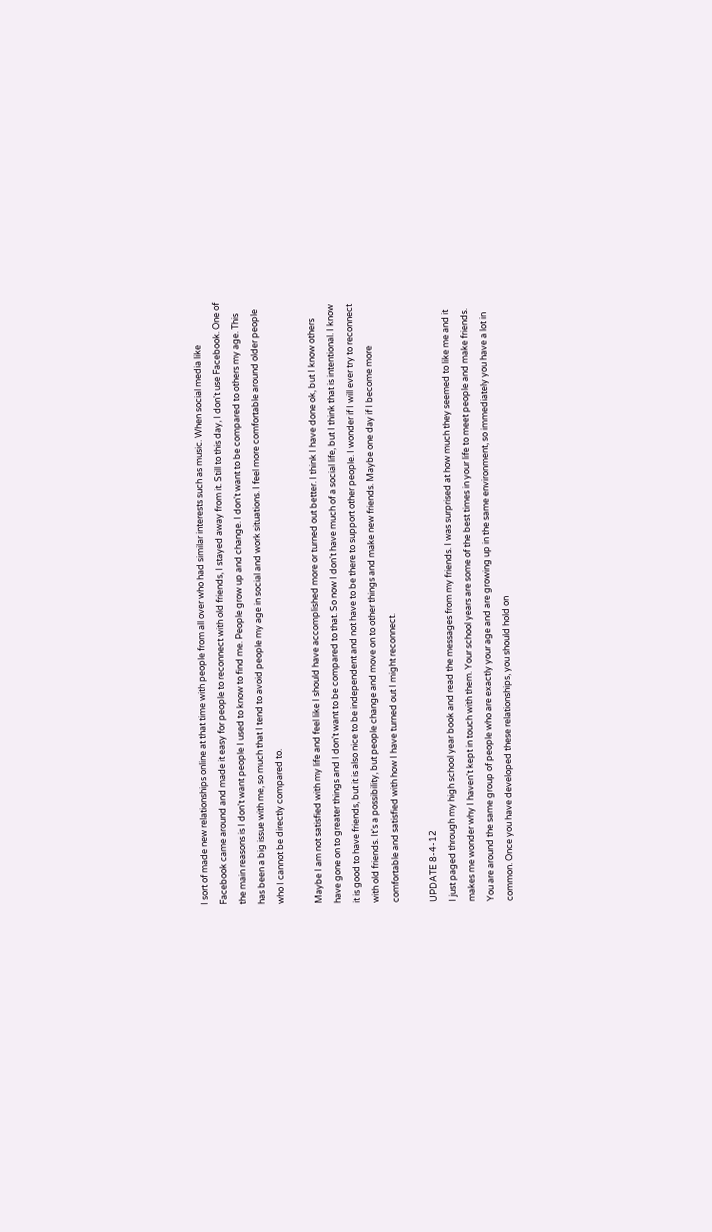I sort of made new relationships online at that time with people from all over who had similar interests such as music. When social media like Facebook came around and made it easy for people to reconnect with old friends, I stayed away from it. Still to this day, I don't use Facebook. One of the main reasons is I don't want people I used to know to find me. People grow up and change. I don't want to be compared to others my age. This has been a big issue with me, so much that I tend to avoid people my age in social and work situations. I feel more comfortable around older people who I cannot be directly compared to.

Maybe I am not satisfied with my life and feel like I should have accomplished more or turned out better. I think I have done ok, but I know others have gone on to greater things and I don't want to be compared to that. So now I don't have much of a social life, but I think that is intentional. I know it is good to have friends, but it is also nice to be independent and not have to be there to support other people. I wonder if I will ever try to reconnect with old friends. It's a possibility, but people change and move on to other things and make new friends. Maybe one day if I become more comfortable and satisfied with how I have turned out I might reconnect.

UPDATE 8-4-12
I just paged through my high school year book and read the messages from my friends. I was surprised at how much they seemed to like me and it makes me wonder why I haven't kept in touch with them. Your school years are some of the best times in your life to meet people and make friends. You are around the same group of people who are exactly your age and are growing up in the same environment, so immediately you have a lot in common. Once you have developed these relationships, you should hold on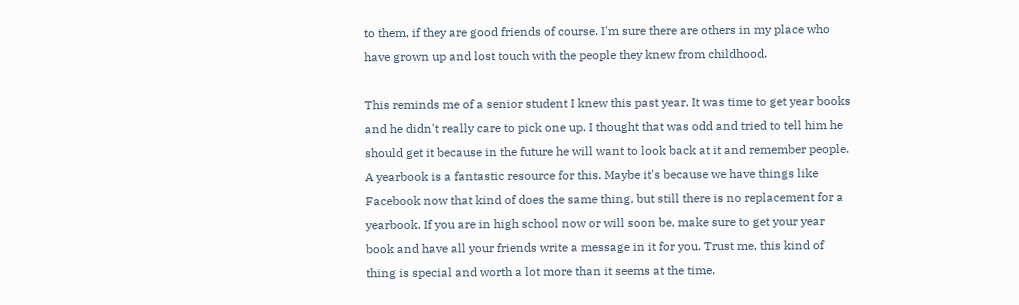to them, if they are good friends of course. I'm sure there are others in my place who have grown up and lost touch with the people they knew from childhood.

This reminds me of a senior student I knew this past year. It was time to get year books and he didn't really care to pick one up. I thought that was odd and tried to tell him he should get it because in the future he will want to look back at it and remember people. A yearbook is a fantastic resource for this. Maybe it's because we have things like Facebook now that kind of does the same thing, but still there is no replacement for a yearbook. If you are in high school now or will soon be, make sure to get your year book and have all your friends write a message in it for you. Trust me, this kind of thing is special and worth a lot more than it seems at the time.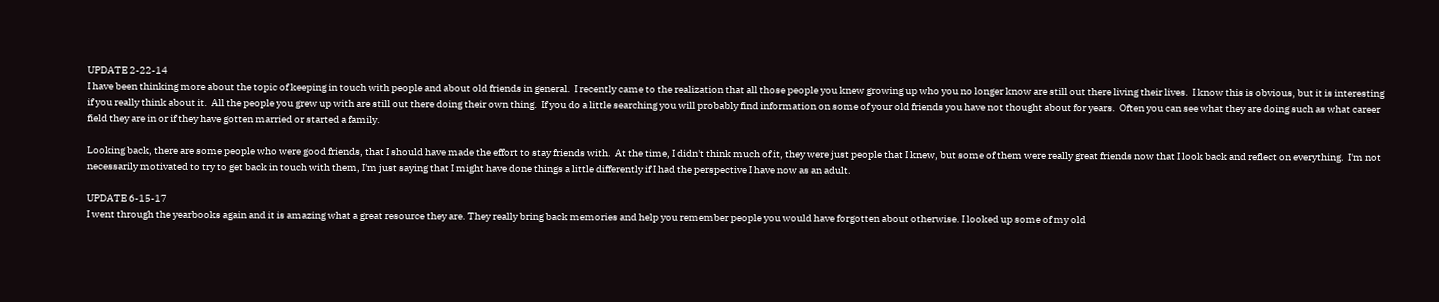UPDATE 2-22-14
I have been thinking more about the topic of keeping in touch with people and about old friends in general.  I recently came to the realization that all those people you knew growing up who you no longer know are still out there living their lives.  I know this is obvious, but it is interesting if you really think about it.  All the people you grew up with are still out there doing their own thing.  If you do a little searching you will probably find information on some of your old friends you have not thought about for years.  Often you can see what they are doing such as what career field they are in or if they have gotten married or started a family.

Looking back, there are some people who were good friends, that I should have made the effort to stay friends with.  At the time, I didn't think much of it, they were just people that I knew, but some of them were really great friends now that I look back and reflect on everything.  I'm not necessarily motivated to try to get back in touch with them, I'm just saying that I might have done things a little differently if I had the perspective I have now as an adult.

UPDATE 6-15-17
I went through the yearbooks again and it is amazing what a great resource they are. They really bring back memories and help you remember people you would have forgotten about otherwise. I looked up some of my old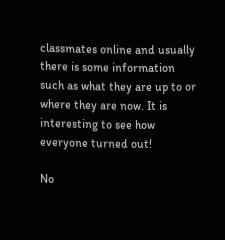classmates online and usually there is some information such as what they are up to or where they are now. It is interesting to see how everyone turned out!

No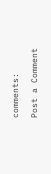comments:

Post a Comment